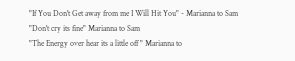"If You Don't Get away from me I Will Hit You" - Marianna to Sam                                                                      "Don't cry its fine" Marianna to Sam                                                                                                       "The Energy over hear its a little off " Marianna to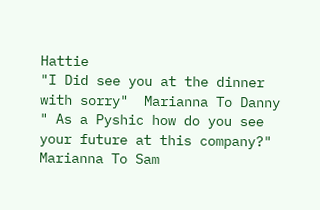Hattie                                                                          "I Did see you at the dinner with sorry"  Marianna To Danny                                                            " As a Pyshic how do you see your future at this company?" Marianna To Sam